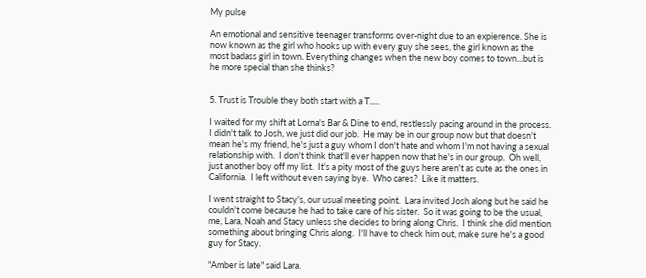My pulse

An emotional and sensitive teenager transforms over-night due to an expierence. She is now known as the girl who hooks up with every guy she sees, the girl known as the most badass girl in town. Everything changes when the new boy comes to town...but is he more special than she thinks?


5. Trust is Trouble they both start with a T.....

I waited for my shift at Lorna's Bar & Dine to end, restlessly pacing around in the process.  I didn't talk to Josh, we just did our job.  He may be in our group now but that doesn't mean he's my friend, he's just a guy whom I don't hate and whom I'm not having a sexual relationship with.  I don't think that'll ever happen now that he's in our group.  Oh well, just another boy off my list.  It's a pity most of the guys here aren't as cute as the ones in California.  I left without even saying bye.  Who cares?  Like it matters.

I went straight to Stacy's, our usual meeting point.  Lara invited Josh along but he said he couldn't come because he had to take care of his sister.  So it was going to be the usual, me, Lara, Noah and Stacy unless she decides to bring along Chris.  I think she did mention something about bringing Chris along.  I'll have to check him out, make sure he's a good guy for Stacy.

"Amber is late" said Lara.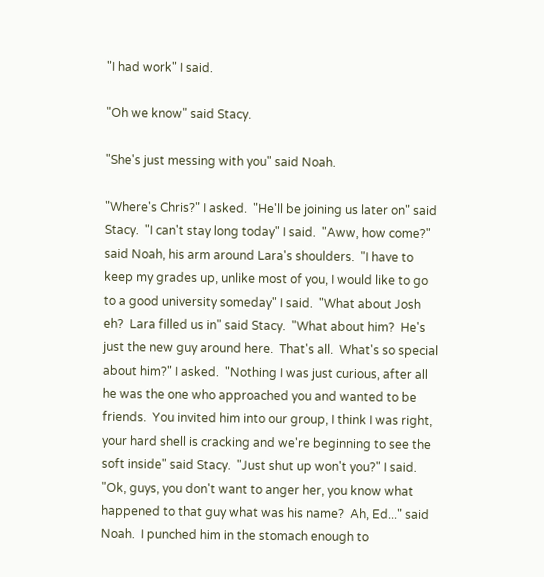"I had work" I said.

"Oh we know" said Stacy.

"She's just messing with you" said Noah.

"Where's Chris?" I asked.  "He'll be joining us later on" said Stacy.  "I can't stay long today" I said.  "Aww, how come?" said Noah, his arm around Lara's shoulders.  "I have to keep my grades up, unlike most of you, I would like to go to a good university someday" I said.  "What about Josh eh?  Lara filled us in" said Stacy.  "What about him?  He's just the new guy around here.  That's all.  What's so special about him?" I asked.  "Nothing I was just curious, after all he was the one who approached you and wanted to be friends.  You invited him into our group, I think I was right, your hard shell is cracking and we're beginning to see the soft inside" said Stacy.  "Just shut up won't you?" I said.  "Ok, guys, you don't want to anger her, you know what happened to that guy what was his name?  Ah, Ed..." said Noah.  I punched him in the stomach enough to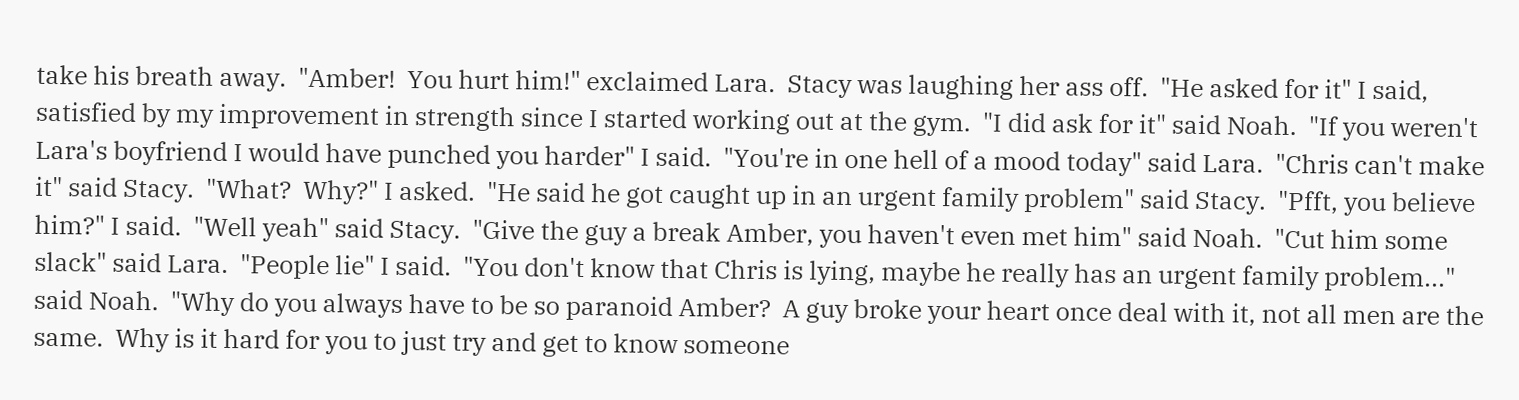take his breath away.  "Amber!  You hurt him!" exclaimed Lara.  Stacy was laughing her ass off.  "He asked for it" I said, satisfied by my improvement in strength since I started working out at the gym.  "I did ask for it" said Noah.  "If you weren't Lara's boyfriend I would have punched you harder" I said.  "You're in one hell of a mood today" said Lara.  "Chris can't make it" said Stacy.  "What?  Why?" I asked.  "He said he got caught up in an urgent family problem" said Stacy.  "Pfft, you believe him?" I said.  "Well yeah" said Stacy.  "Give the guy a break Amber, you haven't even met him" said Noah.  "Cut him some slack" said Lara.  "People lie" I said.  "You don't know that Chris is lying, maybe he really has an urgent family problem..." said Noah.  "Why do you always have to be so paranoid Amber?  A guy broke your heart once deal with it, not all men are the same.  Why is it hard for you to just try and get to know someone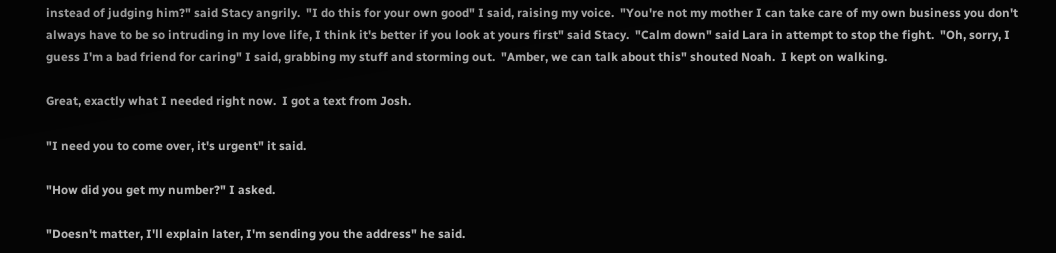instead of judging him?" said Stacy angrily.  "I do this for your own good" I said, raising my voice.  "You're not my mother I can take care of my own business you don't always have to be so intruding in my love life, I think it's better if you look at yours first" said Stacy.  "Calm down" said Lara in attempt to stop the fight.  "Oh, sorry, I guess I'm a bad friend for caring" I said, grabbing my stuff and storming out.  "Amber, we can talk about this" shouted Noah.  I kept on walking.

Great, exactly what I needed right now.  I got a text from Josh.

"I need you to come over, it's urgent" it said.

"How did you get my number?" I asked.

"Doesn't matter, I'll explain later, I'm sending you the address" he said.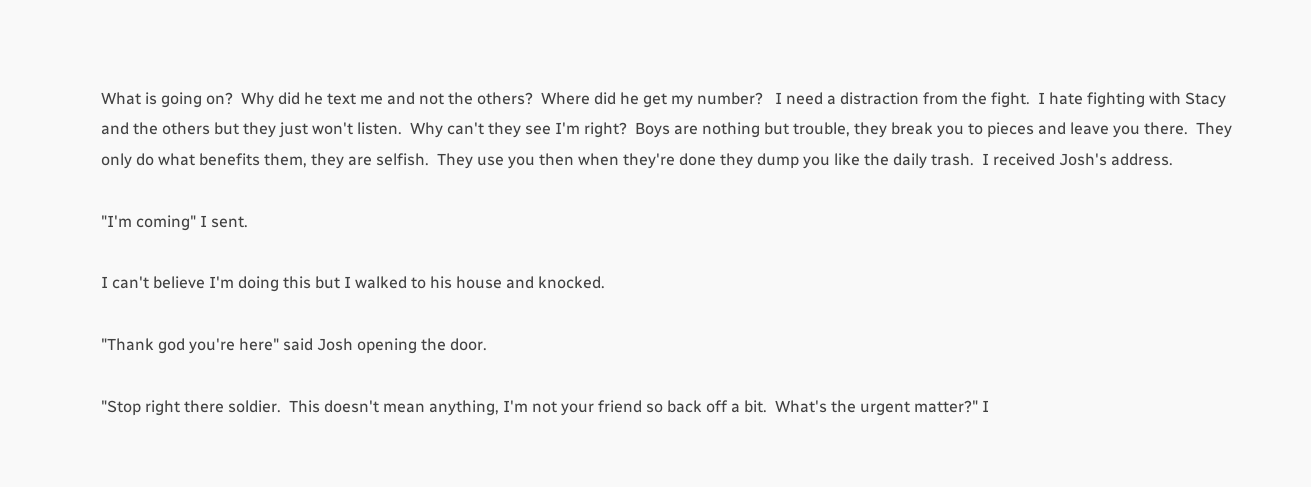What is going on?  Why did he text me and not the others?  Where did he get my number?   I need a distraction from the fight.  I hate fighting with Stacy and the others but they just won't listen.  Why can't they see I'm right?  Boys are nothing but trouble, they break you to pieces and leave you there.  They only do what benefits them, they are selfish.  They use you then when they're done they dump you like the daily trash.  I received Josh's address.

"I'm coming" I sent.

I can't believe I'm doing this but I walked to his house and knocked.

"Thank god you're here" said Josh opening the door.

"Stop right there soldier.  This doesn't mean anything, I'm not your friend so back off a bit.  What's the urgent matter?" I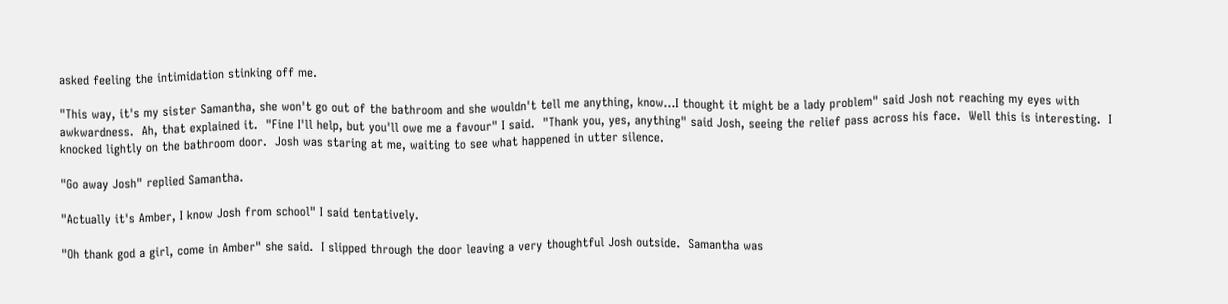asked feeling the intimidation stinking off me.

"This way, it's my sister Samantha, she won't go out of the bathroom and she wouldn't tell me anything, know...I thought it might be a lady problem" said Josh not reaching my eyes with awkwardness.  Ah, that explained it.  "Fine I'll help, but you'll owe me a favour" I said.  "Thank you, yes, anything" said Josh, seeing the relief pass across his face.  Well this is interesting.  I knocked lightly on the bathroom door.  Josh was staring at me, waiting to see what happened in utter silence.

"Go away Josh" replied Samantha.

"Actually it's Amber, I know Josh from school" I said tentatively.

"Oh thank god a girl, come in Amber" she said.  I slipped through the door leaving a very thoughtful Josh outside.  Samantha was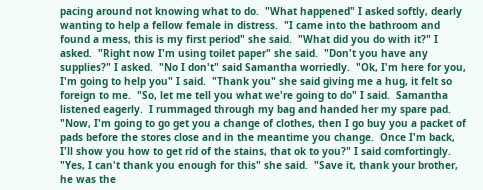pacing around not knowing what to do.  "What happened" I asked softly, dearly wanting to help a fellow female in distress.  "I came into the bathroom and found a mess, this is my first period" she said.  "What did you do with it?" I asked.  "Right now I'm using toilet paper" she said.  "Don't you have any supplies?" I asked.  "No I don't" said Samantha worriedly.  "Ok, I'm here for you, I'm going to help you" I said.  "Thank you" she said giving me a hug, it felt so foreign to me.  "So, let me tell you what we're going to do" I said.  Samantha listened eagerly.  I rummaged through my bag and handed her my spare pad.  "Now, I'm going to go get you a change of clothes, then I go buy you a packet of pads before the stores close and in the meantime you change.  Once I'm back, I'll show you how to get rid of the stains, that ok to you?" I said comfortingly.  "Yes, I can't thank you enough for this" she said.  "Save it, thank your brother, he was the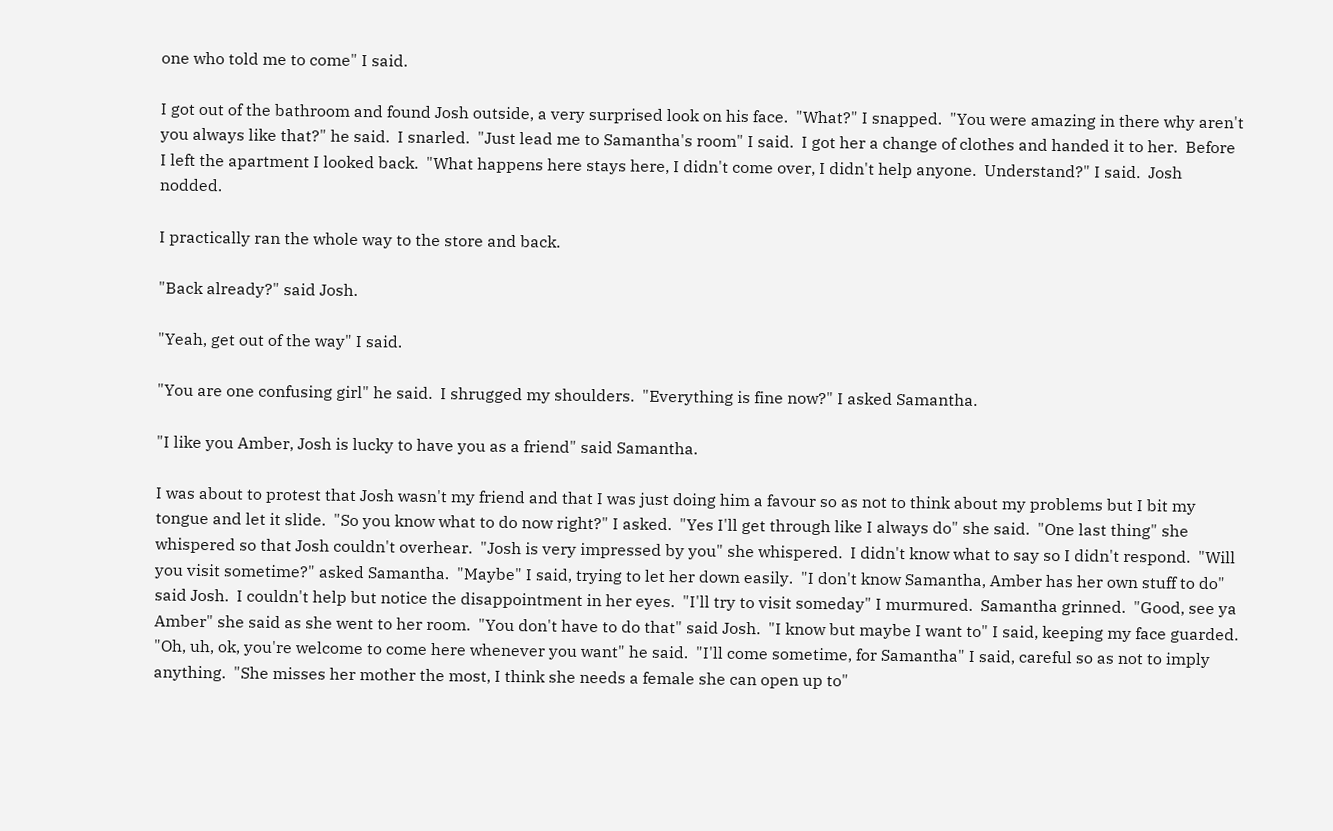one who told me to come" I said.

I got out of the bathroom and found Josh outside, a very surprised look on his face.  "What?" I snapped.  "You were amazing in there why aren't you always like that?" he said.  I snarled.  "Just lead me to Samantha's room" I said.  I got her a change of clothes and handed it to her.  Before I left the apartment I looked back.  "What happens here stays here, I didn't come over, I didn't help anyone.  Understand?" I said.  Josh nodded.

I practically ran the whole way to the store and back.

"Back already?" said Josh.

"Yeah, get out of the way" I said.

"You are one confusing girl" he said.  I shrugged my shoulders.  "Everything is fine now?" I asked Samantha.

"I like you Amber, Josh is lucky to have you as a friend" said Samantha.

I was about to protest that Josh wasn't my friend and that I was just doing him a favour so as not to think about my problems but I bit my tongue and let it slide.  "So you know what to do now right?" I asked.  "Yes I'll get through like I always do" she said.  "One last thing" she whispered so that Josh couldn't overhear.  "Josh is very impressed by you" she whispered.  I didn't know what to say so I didn't respond.  "Will you visit sometime?" asked Samantha.  "Maybe" I said, trying to let her down easily.  "I don't know Samantha, Amber has her own stuff to do" said Josh.  I couldn't help but notice the disappointment in her eyes.  "I'll try to visit someday" I murmured.  Samantha grinned.  "Good, see ya Amber" she said as she went to her room.  "You don't have to do that" said Josh.  "I know but maybe I want to" I said, keeping my face guarded.  "Oh, uh, ok, you're welcome to come here whenever you want" he said.  "I'll come sometime, for Samantha" I said, careful so as not to imply anything.  "She misses her mother the most, I think she needs a female she can open up to"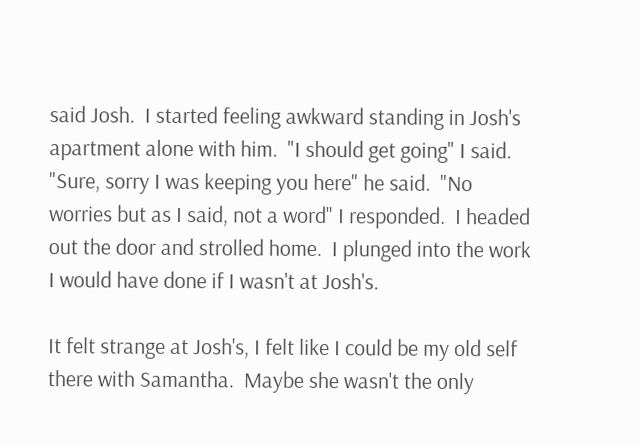said Josh.  I started feeling awkward standing in Josh's apartment alone with him.  "I should get going" I said.  "Sure, sorry I was keeping you here" he said.  "No worries but as I said, not a word" I responded.  I headed out the door and strolled home.  I plunged into the work I would have done if I wasn't at Josh's.

It felt strange at Josh's, I felt like I could be my old self there with Samantha.  Maybe she wasn't the only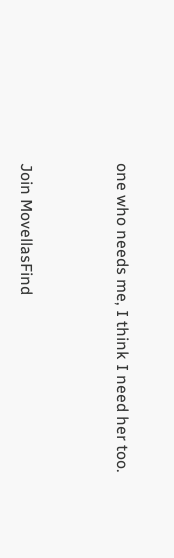one who needs me, I think I need her too.



Join MovellasFind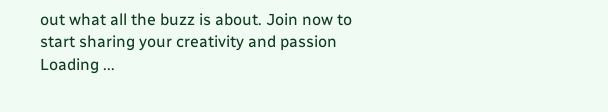out what all the buzz is about. Join now to start sharing your creativity and passion
Loading ...